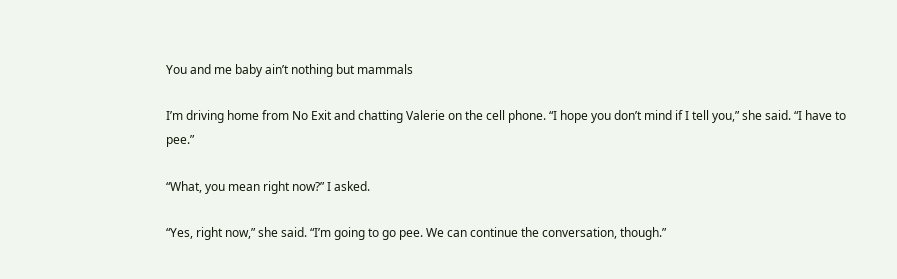You and me baby ain’t nothing but mammals

I’m driving home from No Exit and chatting Valerie on the cell phone. “I hope you don’t mind if I tell you,” she said. “I have to pee.”

“What, you mean right now?” I asked.

“Yes, right now,” she said. “I’m going to go pee. We can continue the conversation, though.”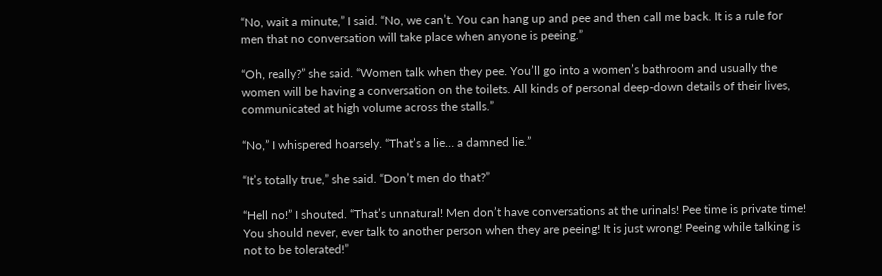“No, wait a minute,” I said. “No, we can’t. You can hang up and pee and then call me back. It is a rule for men that no conversation will take place when anyone is peeing.”

“Oh, really?” she said. “Women talk when they pee. You’ll go into a women’s bathroom and usually the women will be having a conversation on the toilets. All kinds of personal deep-down details of their lives, communicated at high volume across the stalls.”

“No,” I whispered hoarsely. “That’s a lie… a damned lie.”

“It’s totally true,” she said. “Don’t men do that?”

“Hell no!” I shouted. “That’s unnatural! Men don’t have conversations at the urinals! Pee time is private time! You should never, ever talk to another person when they are peeing! It is just wrong! Peeing while talking is not to be tolerated!”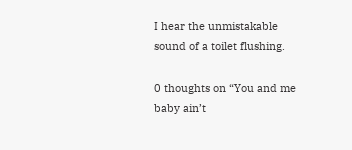I hear the unmistakable sound of a toilet flushing.

0 thoughts on “You and me baby ain’t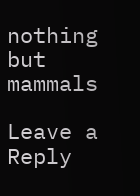nothing but mammals

Leave a Reply